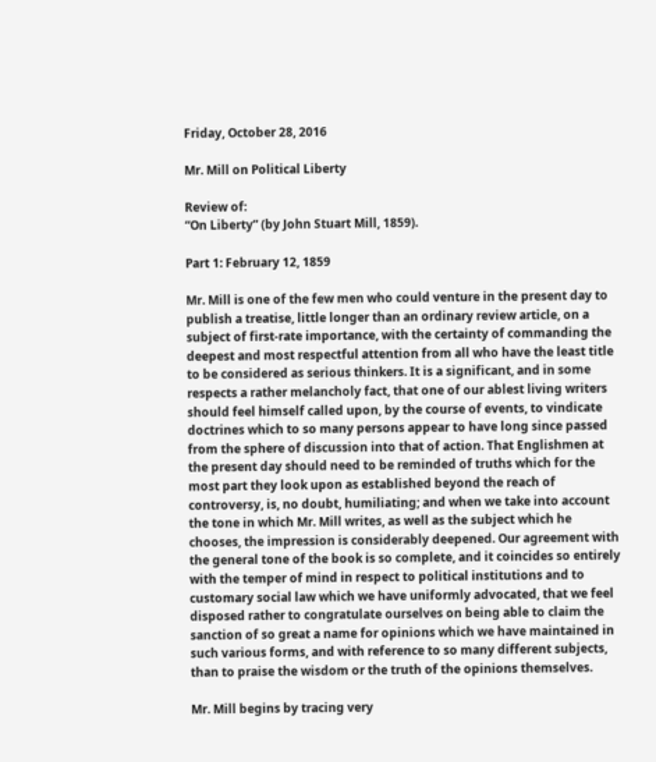Friday, October 28, 2016

Mr. Mill on Political Liberty

Review of:
“On Liberty” (by John Stuart Mill, 1859).

Part 1: February 12, 1859

Mr. Mill is one of the few men who could venture in the present day to publish a treatise, little longer than an ordinary review article, on a subject of first-rate importance, with the certainty of commanding the deepest and most respectful attention from all who have the least title to be considered as serious thinkers. It is a significant, and in some respects a rather melancholy fact, that one of our ablest living writers should feel himself called upon, by the course of events, to vindicate doctrines which to so many persons appear to have long since passed from the sphere of discussion into that of action. That Englishmen at the present day should need to be reminded of truths which for the most part they look upon as established beyond the reach of controversy, is, no doubt, humiliating; and when we take into account the tone in which Mr. Mill writes, as well as the subject which he chooses, the impression is considerably deepened. Our agreement with the general tone of the book is so complete, and it coincides so entirely with the temper of mind in respect to political institutions and to customary social law which we have uniformly advocated, that we feel disposed rather to congratulate ourselves on being able to claim the sanction of so great a name for opinions which we have maintained in such various forms, and with reference to so many different subjects, than to praise the wisdom or the truth of the opinions themselves.

Mr. Mill begins by tracing very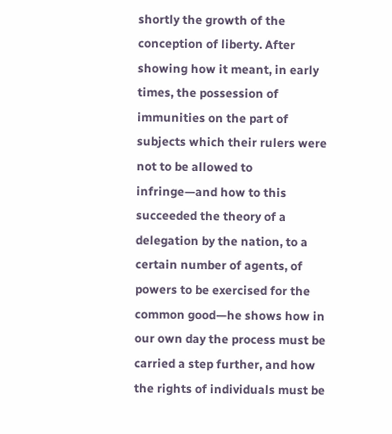shortly the growth of the conception of liberty. After showing how it meant, in early times, the possession of immunities on the part of subjects which their rulers were not to be allowed to infringe—and how to this succeeded the theory of a delegation by the nation, to a certain number of agents, of powers to be exercised for the common good—he shows how in our own day the process must be carried a step further, and how the rights of individuals must be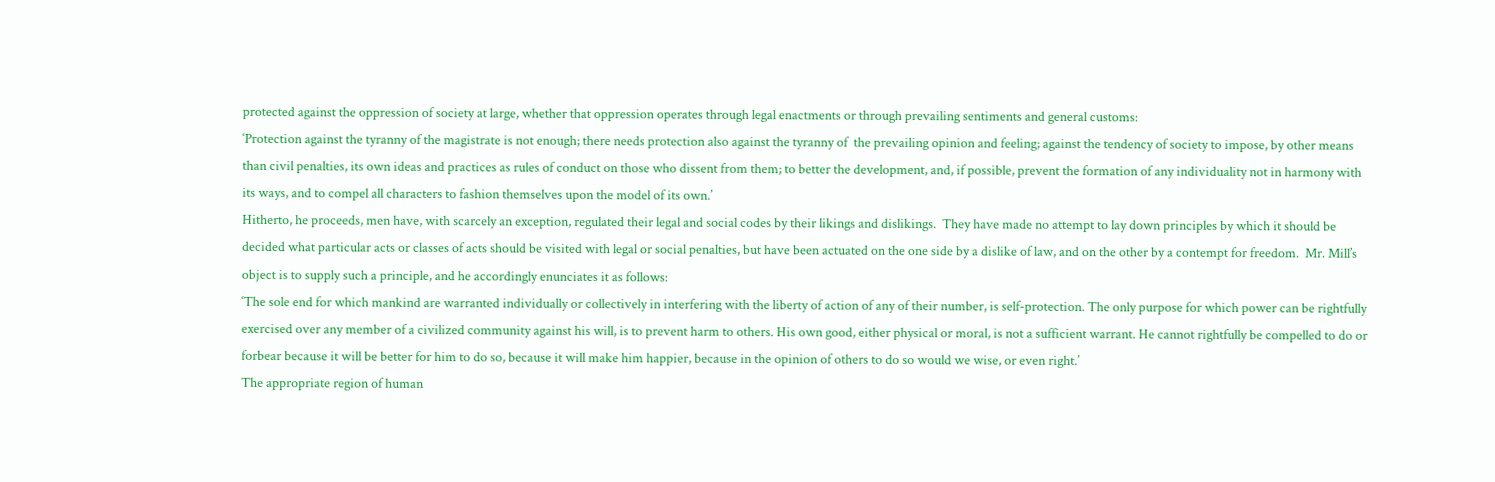protected against the oppression of society at large, whether that oppression operates through legal enactments or through prevailing sentiments and general customs:
‘Protection against the tyranny of the magistrate is not enough; there needs protection also against the tyranny of  the prevailing opinion and feeling; against the tendency of society to impose, by other means than civil penalties, its own ideas and practices as rules of conduct on those who dissent from them; to better the development, and, if possible, prevent the formation of any individuality not in harmony with its ways, and to compel all characters to fashion themselves upon the model of its own.’
Hitherto, he proceeds, men have, with scarcely an exception, regulated their legal and social codes by their likings and dislikings.  They have made no attempt to lay down principles by which it should be decided what particular acts or classes of acts should be visited with legal or social penalties, but have been actuated on the one side by a dislike of law, and on the other by a contempt for freedom.  Mr. Mill’s object is to supply such a principle, and he accordingly enunciates it as follows:
‘The sole end for which mankind are warranted individually or collectively in interfering with the liberty of action of any of their number, is self-protection. The only purpose for which power can be rightfully exercised over any member of a civilized community against his will, is to prevent harm to others. His own good, either physical or moral, is not a sufficient warrant. He cannot rightfully be compelled to do or forbear because it will be better for him to do so, because it will make him happier, because in the opinion of others to do so would we wise, or even right.’
The appropriate region of human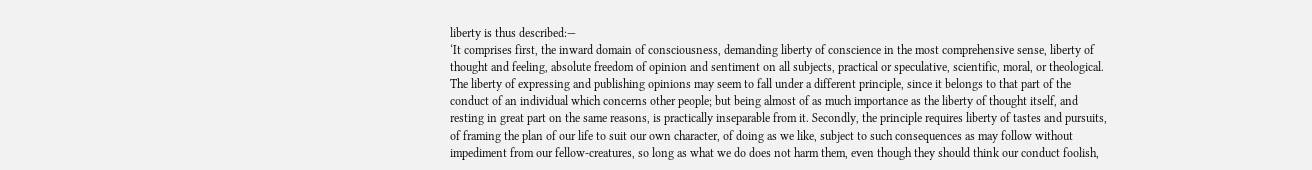liberty is thus described:—
‘It comprises first, the inward domain of consciousness, demanding liberty of conscience in the most comprehensive sense, liberty of thought and feeling, absolute freedom of opinion and sentiment on all subjects, practical or speculative, scientific, moral, or theological. The liberty of expressing and publishing opinions may seem to fall under a different principle, since it belongs to that part of the conduct of an individual which concerns other people; but being almost of as much importance as the liberty of thought itself, and resting in great part on the same reasons, is practically inseparable from it. Secondly, the principle requires liberty of tastes and pursuits, of framing the plan of our life to suit our own character, of doing as we like, subject to such consequences as may follow without impediment from our fellow-creatures, so long as what we do does not harm them, even though they should think our conduct foolish,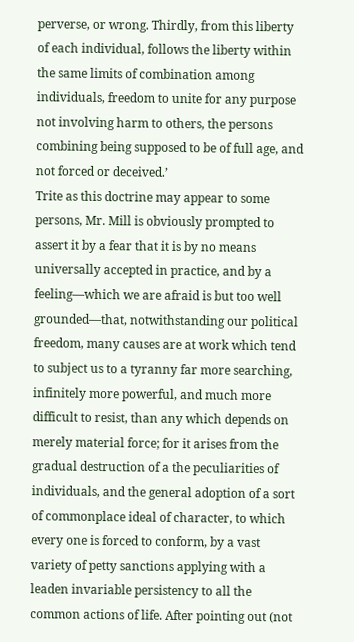perverse, or wrong. Thirdly, from this liberty of each individual, follows the liberty within the same limits of combination among individuals, freedom to unite for any purpose not involving harm to others, the persons combining being supposed to be of full age, and not forced or deceived.’
Trite as this doctrine may appear to some persons, Mr. Mill is obviously prompted to assert it by a fear that it is by no means universally accepted in practice, and by a feeling—which we are afraid is but too well grounded—that, notwithstanding our political freedom, many causes are at work which tend to subject us to a tyranny far more searching, infinitely more powerful, and much more difficult to resist, than any which depends on merely material force; for it arises from the gradual destruction of a the peculiarities of individuals, and the general adoption of a sort of commonplace ideal of character, to which every one is forced to conform, by a vast variety of petty sanctions applying with a leaden invariable persistency to all the common actions of life. After pointing out (not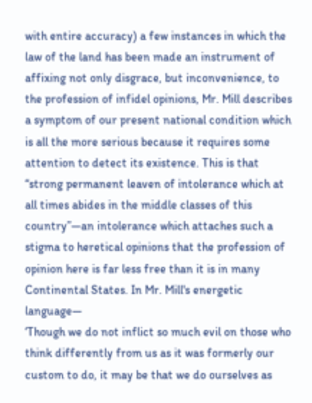with entire accuracy) a few instances in which the law of the land has been made an instrument of affixing not only disgrace, but inconvenience, to the profession of infidel opinions, Mr. Mill describes a symptom of our present national condition which is all the more serious because it requires some attention to detect its existence. This is that “strong permanent leaven of intolerance which at all times abides in the middle classes of this country”—an intolerance which attaches such a stigma to heretical opinions that the profession of opinion here is far less free than it is in many Continental States. In Mr. Mill's energetic language—
‘Though we do not inflict so much evil on those who think differently from us as it was formerly our custom to do, it may be that we do ourselves as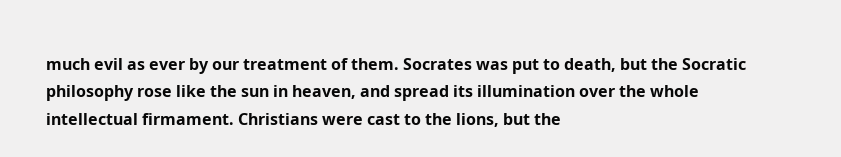much evil as ever by our treatment of them. Socrates was put to death, but the Socratic philosophy rose like the sun in heaven, and spread its illumination over the whole intellectual firmament. Christians were cast to the lions, but the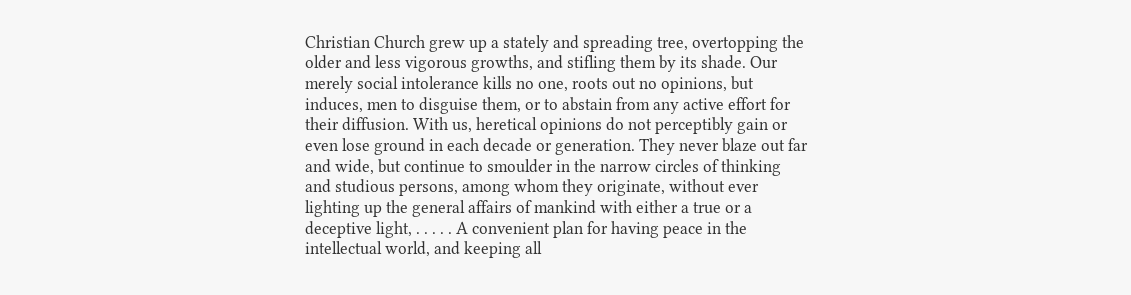Christian Church grew up a stately and spreading tree, overtopping the older and less vigorous growths, and stifling them by its shade. Our merely social intolerance kills no one, roots out no opinions, but induces, men to disguise them, or to abstain from any active effort for their diffusion. With us, heretical opinions do not perceptibly gain or even lose ground in each decade or generation. They never blaze out far and wide, but continue to smoulder in the narrow circles of thinking and studious persons, among whom they originate, without ever lighting up the general affairs of mankind with either a true or a deceptive light, . . . . . A convenient plan for having peace in the intellectual world, and keeping all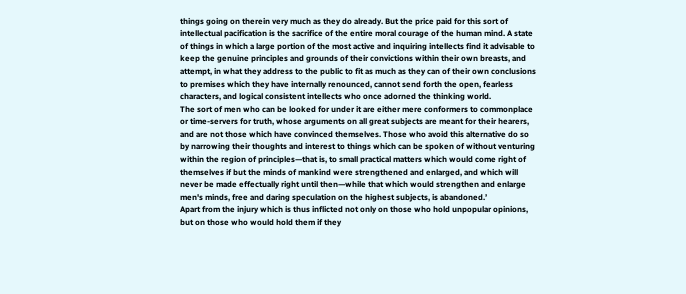things going on therein very much as they do already. But the price paid for this sort of intellectual pacification is the sacrifice of the entire moral courage of the human mind. A state of things in which a large portion of the most active and inquiring intellects find it advisable to keep the genuine principles and grounds of their convictions within their own breasts, and attempt, in what they address to the public to fit as much as they can of their own conclusions to premises which they have internally renounced, cannot send forth the open, fearless characters, and logical consistent intellects who once adorned the thinking world.
The sort of men who can be looked for under it are either mere conformers to commonplace or time-servers for truth, whose arguments on all great subjects are meant for their hearers, and are not those which have convinced themselves. Those who avoid this alternative do so by narrowing their thoughts and interest to things which can be spoken of without venturing within the region of principles—that is, to small practical matters which would come right of themselves if but the minds of mankind were strengthened and enlarged, and which will never be made effectually right until then—while that which would strengthen and enlarge men's minds, free and daring speculation on the highest subjects, is abandoned.’
Apart from the injury which is thus inflicted not only on those who hold unpopular opinions, but on those who would hold them if they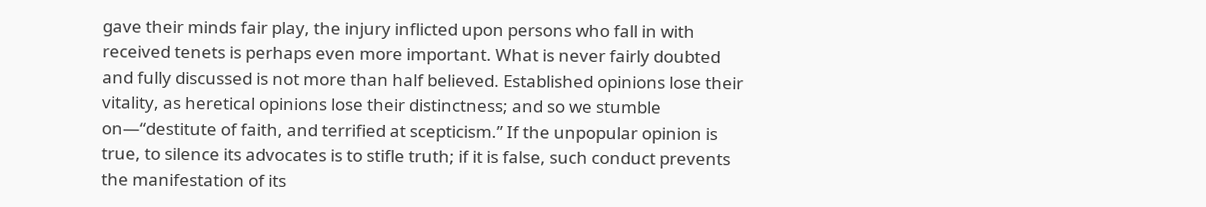gave their minds fair play, the injury inflicted upon persons who fall in with received tenets is perhaps even more important. What is never fairly doubted and fully discussed is not more than half believed. Established opinions lose their vitality, as heretical opinions lose their distinctness; and so we stumble on—“destitute of faith, and terrified at scepticism.” If the unpopular opinion is true, to silence its advocates is to stifle truth; if it is false, such conduct prevents the manifestation of its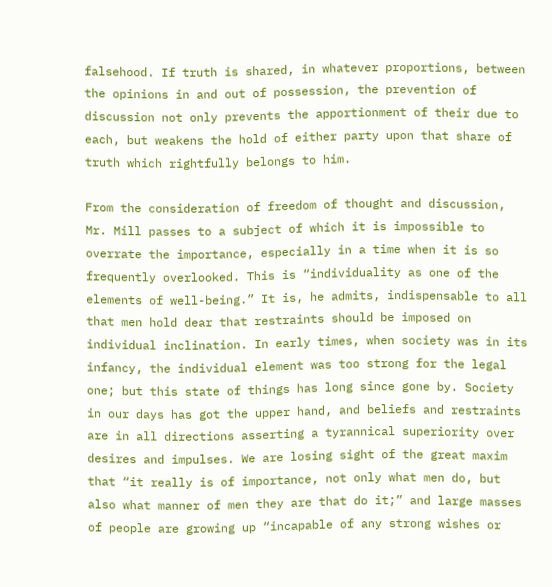falsehood. If truth is shared, in whatever proportions, between the opinions in and out of possession, the prevention of discussion not only prevents the apportionment of their due to each, but weakens the hold of either party upon that share of truth which rightfully belongs to him.

From the consideration of freedom of thought and discussion, Mr. Mill passes to a subject of which it is impossible to overrate the importance, especially in a time when it is so frequently overlooked. This is “individuality as one of the elements of well-being.” It is, he admits, indispensable to all that men hold dear that restraints should be imposed on individual inclination. In early times, when society was in its infancy, the individual element was too strong for the legal one; but this state of things has long since gone by. Society in our days has got the upper hand, and beliefs and restraints are in all directions asserting a tyrannical superiority over desires and impulses. We are losing sight of the great maxim that “it really is of importance, not only what men do, but also what manner of men they are that do it;” and large masses of people are growing up “incapable of any strong wishes or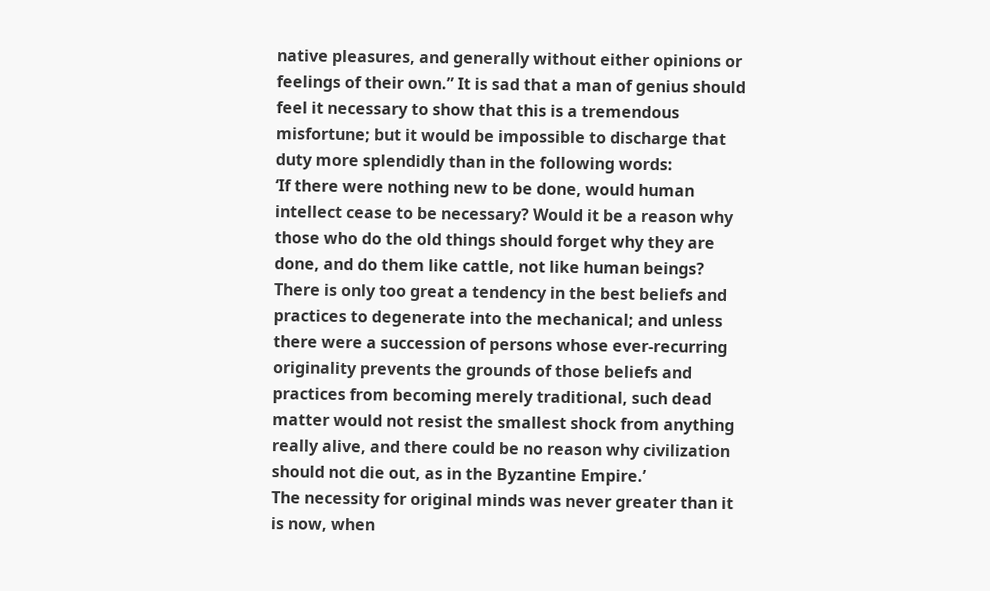native pleasures, and generally without either opinions or feelings of their own.” It is sad that a man of genius should feel it necessary to show that this is a tremendous misfortune; but it would be impossible to discharge that duty more splendidly than in the following words:
‘If there were nothing new to be done, would human intellect cease to be necessary? Would it be a reason why those who do the old things should forget why they are done, and do them like cattle, not like human beings? There is only too great a tendency in the best beliefs and practices to degenerate into the mechanical; and unless there were a succession of persons whose ever-recurring originality prevents the grounds of those beliefs and practices from becoming merely traditional, such dead matter would not resist the smallest shock from anything really alive, and there could be no reason why civilization should not die out, as in the Byzantine Empire.’
The necessity for original minds was never greater than it is now, when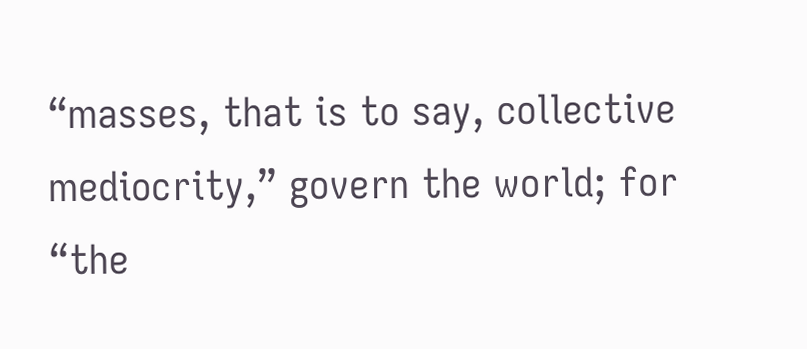“masses, that is to say, collective mediocrity,” govern the world; for “the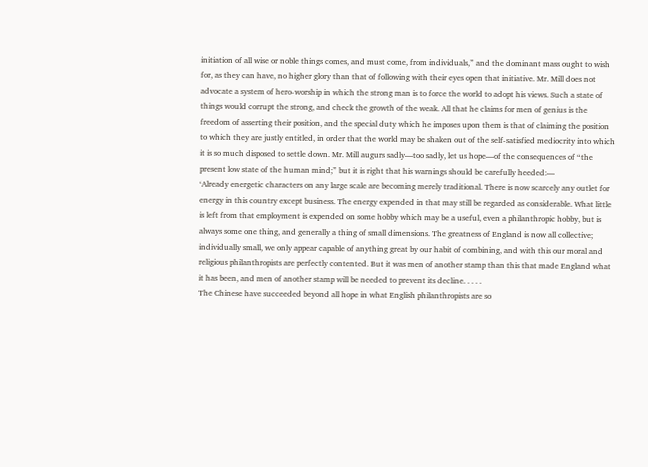initiation of all wise or noble things comes, and must come, from individuals,” and the dominant mass ought to wish for, as they can have, no higher glory than that of following with their eyes open that initiative. Mr. Mill does not advocate a system of hero-worship in which the strong man is to force the world to adopt his views. Such a state of things would corrupt the strong, and check the growth of the weak. All that he claims for men of genius is the freedom of asserting their position, and the special duty which he imposes upon them is that of claiming the position to which they are justly entitled, in order that the world may be shaken out of the self-satisfied mediocrity into which it is so much disposed to settle down. Mr. Mill augurs sadly—too sadly, let us hope—of the consequences of “the present low state of the human mind;” but it is right that his warnings should be carefully heeded:—
‘Already energetic characters on any large scale are becoming merely traditional. There is now scarcely any outlet for energy in this country except business. The energy expended in that may still be regarded as considerable. What little is left from that employment is expended on some hobby which may be a useful, even a philanthropic hobby, but is always some one thing, and generally a thing of small dimensions. The greatness of England is now all collective; individually small, we only appear capable of anything great by our habit of combining, and with this our moral and religious philanthropists are perfectly contented. But it was men of another stamp than this that made England what it has been, and men of another stamp will be needed to prevent its decline. . . . .
The Chinese have succeeded beyond all hope in what English philanthropists are so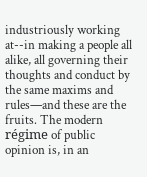industriously working at--in making a people all alike, all governing their thoughts and conduct by the same maxims and rules—and these are the fruits. The modern régime of public opinion is, in an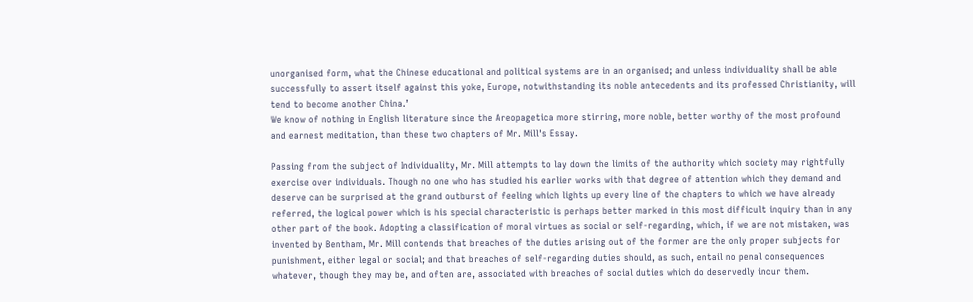unorganised form, what the Chinese educational and political systems are in an organised; and unless individuality shall be able successfully to assert itself against this yoke, Europe, notwithstanding its noble antecedents and its professed Christianity, will tend to become another China.’
We know of nothing in English literature since the Areopagetica more stirring, more noble, better worthy of the most profound and earnest meditation, than these two chapters of Mr. Mill's Essay.

Passing from the subject of Individuality, Mr. Mill attempts to lay down the limits of the authority which society may rightfully exercise over individuals. Though no one who has studied his earlier works with that degree of attention which they demand and deserve can be surprised at the grand outburst of feeling which lights up every line of the chapters to which we have already referred, the logical power which is his special characteristic is perhaps better marked in this most difficult inquiry than in any other part of the book. Adopting a classification of moral virtues as social or self-regarding, which, if we are not mistaken, was invented by Bentham, Mr. Mill contends that breaches of the duties arising out of the former are the only proper subjects for punishment, either legal or social; and that breaches of self-regarding duties should, as such, entail no penal consequences whatever, though they may be, and often are, associated with breaches of social duties which do deservedly incur them.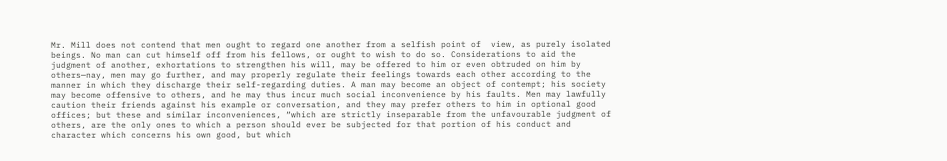Mr. Mill does not contend that men ought to regard one another from a selfish point of  view, as purely isolated beings. No man can cut himself off from his fellows, or ought to wish to do so. Considerations to aid the judgment of another, exhortations to strengthen his will, may be offered to him or even obtruded on him by others—nay, men may go further, and may properly regulate their feelings towards each other according to the manner in which they discharge their self-regarding duties. A man may become an object of contempt; his society may become offensive to others, and he may thus incur much social inconvenience by his faults. Men may lawfully caution their friends against his example or conversation, and they may prefer others to him in optional good offices; but these and similar inconveniences, “which are strictly inseparable from the unfavourable judgment of others, are the only ones to which a person should ever be subjected for that portion of his conduct and character which concerns his own good, but which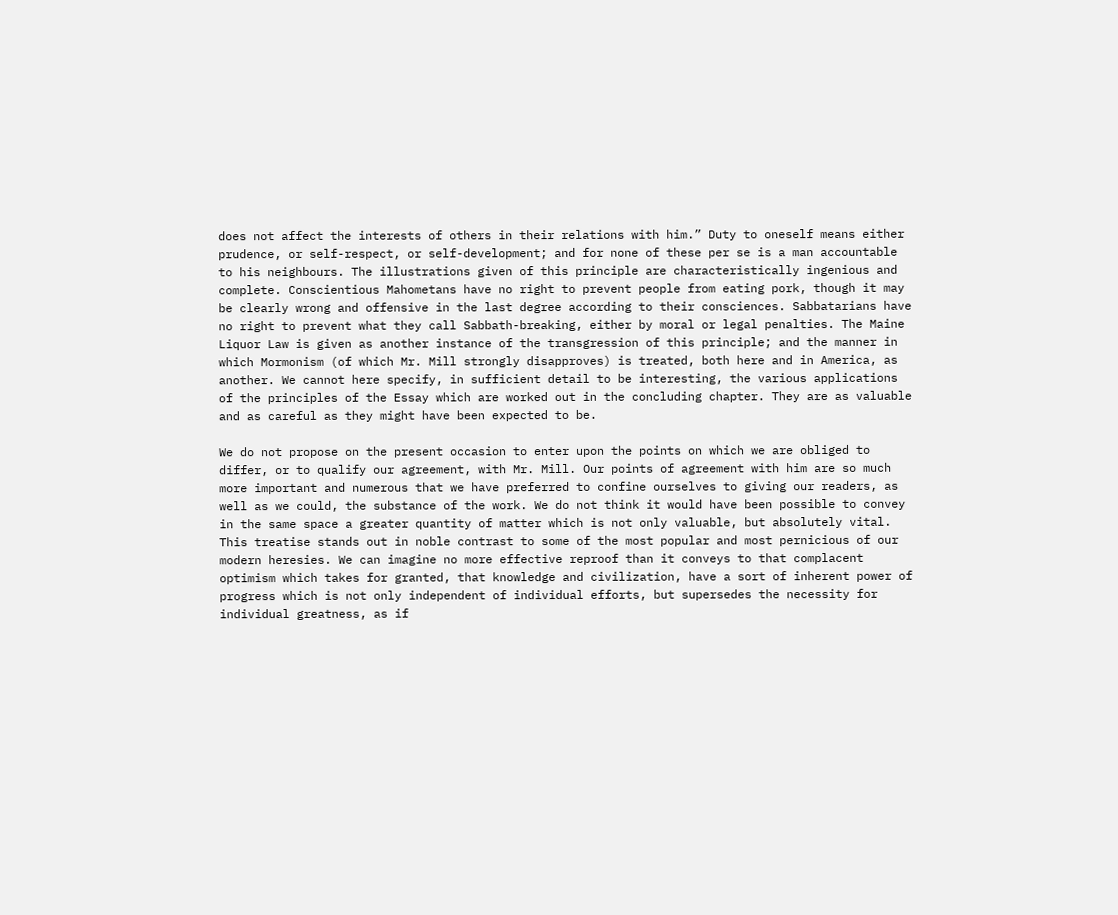does not affect the interests of others in their relations with him.” Duty to oneself means either prudence, or self-respect, or self-development; and for none of these per se is a man accountable to his neighbours. The illustrations given of this principle are characteristically ingenious and complete. Conscientious Mahometans have no right to prevent people from eating pork, though it may be clearly wrong and offensive in the last degree according to their consciences. Sabbatarians have no right to prevent what they call Sabbath-breaking, either by moral or legal penalties. The Maine Liquor Law is given as another instance of the transgression of this principle; and the manner in which Mormonism (of which Mr. Mill strongly disapproves) is treated, both here and in America, as another. We cannot here specify, in sufficient detail to be interesting, the various applications of the principles of the Essay which are worked out in the concluding chapter. They are as valuable and as careful as they might have been expected to be.

We do not propose on the present occasion to enter upon the points on which we are obliged to differ, or to qualify our agreement, with Mr. Mill. Our points of agreement with him are so much more important and numerous that we have preferred to confine ourselves to giving our readers, as well as we could, the substance of the work. We do not think it would have been possible to convey in the same space a greater quantity of matter which is not only valuable, but absolutely vital. This treatise stands out in noble contrast to some of the most popular and most pernicious of our modern heresies. We can imagine no more effective reproof than it conveys to that complacent optimism which takes for granted, that knowledge and civilization, have a sort of inherent power of progress which is not only independent of individual efforts, but supersedes the necessity for individual greatness, as if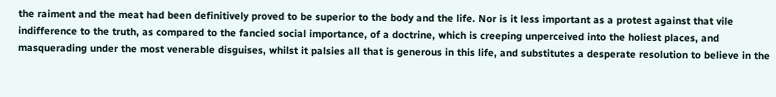the raiment and the meat had been definitively proved to be superior to the body and the life. Nor is it less important as a protest against that vile indifference to the truth, as compared to the fancied social importance, of a doctrine, which is creeping unperceived into the holiest places, and masquerading under the most venerable disguises, whilst it palsies all that is generous in this life, and substitutes a desperate resolution to believe in the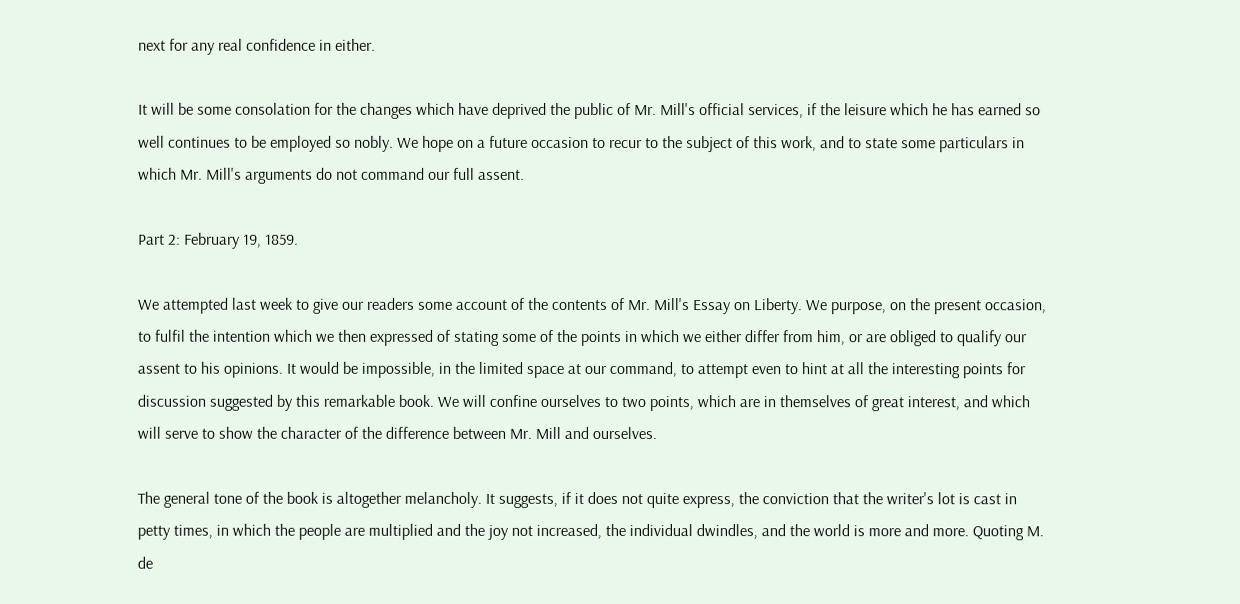next for any real confidence in either.

It will be some consolation for the changes which have deprived the public of Mr. Mill's official services, if the leisure which he has earned so well continues to be employed so nobly. We hope on a future occasion to recur to the subject of this work, and to state some particulars in which Mr. Mill's arguments do not command our full assent.

Part 2: February 19, 1859.

We attempted last week to give our readers some account of the contents of Mr. Mill's Essay on Liberty. We purpose, on the present occasion, to fulfil the intention which we then expressed of stating some of the points in which we either differ from him, or are obliged to qualify our assent to his opinions. It would be impossible, in the limited space at our command, to attempt even to hint at all the interesting points for discussion suggested by this remarkable book. We will confine ourselves to two points, which are in themselves of great interest, and which will serve to show the character of the difference between Mr. Mill and ourselves.

The general tone of the book is altogether melancholy. It suggests, if it does not quite express, the conviction that the writer's lot is cast in petty times, in which the people are multiplied and the joy not increased, the individual dwindles, and the world is more and more. Quoting M. de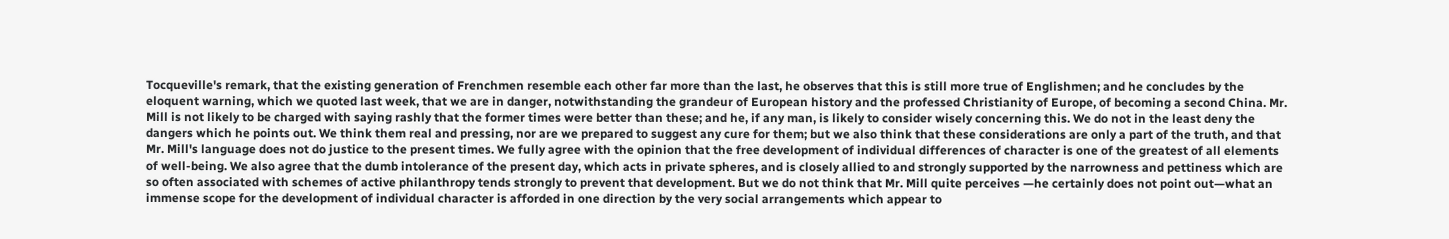Tocqueville's remark, that the existing generation of Frenchmen resemble each other far more than the last, he observes that this is still more true of Englishmen; and he concludes by the eloquent warning, which we quoted last week, that we are in danger, notwithstanding the grandeur of European history and the professed Christianity of Europe, of becoming a second China. Mr. Mill is not likely to be charged with saying rashly that the former times were better than these; and he, if any man, is likely to consider wisely concerning this. We do not in the least deny the dangers which he points out. We think them real and pressing, nor are we prepared to suggest any cure for them; but we also think that these considerations are only a part of the truth, and that Mr. Mill's language does not do justice to the present times. We fully agree with the opinion that the free development of individual differences of character is one of the greatest of all elements of well-being. We also agree that the dumb intolerance of the present day, which acts in private spheres, and is closely allied to and strongly supported by the narrowness and pettiness which are so often associated with schemes of active philanthropy tends strongly to prevent that development. But we do not think that Mr. Mill quite perceives —he certainly does not point out—what an immense scope for the development of individual character is afforded in one direction by the very social arrangements which appear to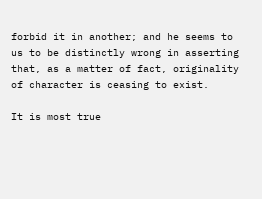forbid it in another; and he seems to us to be distinctly wrong in asserting that, as a matter of fact, originality of character is ceasing to exist.

It is most true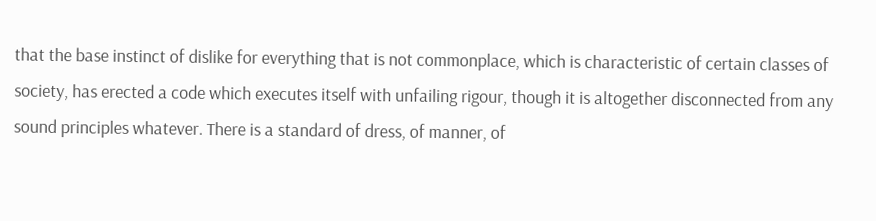that the base instinct of dislike for everything that is not commonplace, which is characteristic of certain classes of society, has erected a code which executes itself with unfailing rigour, though it is altogether disconnected from any sound principles whatever. There is a standard of dress, of manner, of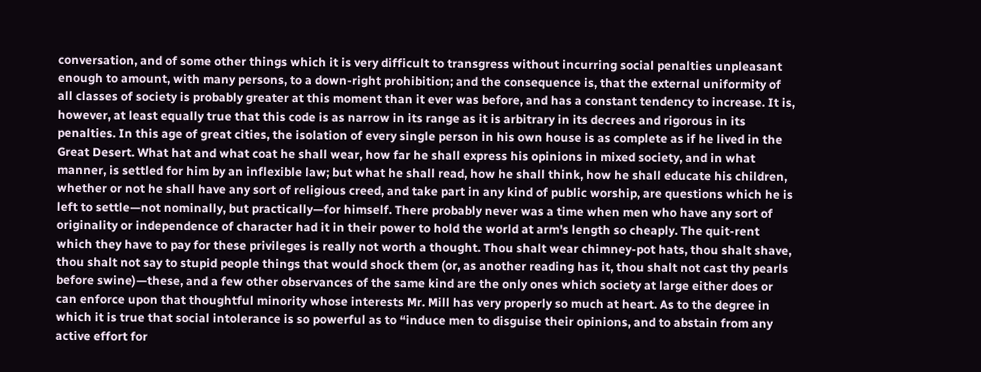conversation, and of some other things which it is very difficult to transgress without incurring social penalties unpleasant enough to amount, with many persons, to a down-right prohibition; and the consequence is, that the external uniformity of all classes of society is probably greater at this moment than it ever was before, and has a constant tendency to increase. It is, however, at least equally true that this code is as narrow in its range as it is arbitrary in its decrees and rigorous in its penalties. In this age of great cities, the isolation of every single person in his own house is as complete as if he lived in the Great Desert. What hat and what coat he shall wear, how far he shall express his opinions in mixed society, and in what manner, is settled for him by an inflexible law; but what he shall read, how he shall think, how he shall educate his children, whether or not he shall have any sort of religious creed, and take part in any kind of public worship, are questions which he is left to settle—not nominally, but practically—for himself. There probably never was a time when men who have any sort of originality or independence of character had it in their power to hold the world at arm's length so cheaply. The quit-rent which they have to pay for these privileges is really not worth a thought. Thou shalt wear chimney-pot hats, thou shalt shave, thou shalt not say to stupid people things that would shock them (or, as another reading has it, thou shalt not cast thy pearls before swine)—these, and a few other observances of the same kind are the only ones which society at large either does or can enforce upon that thoughtful minority whose interests Mr. Mill has very properly so much at heart. As to the degree in which it is true that social intolerance is so powerful as to “induce men to disguise their opinions, and to abstain from any active effort for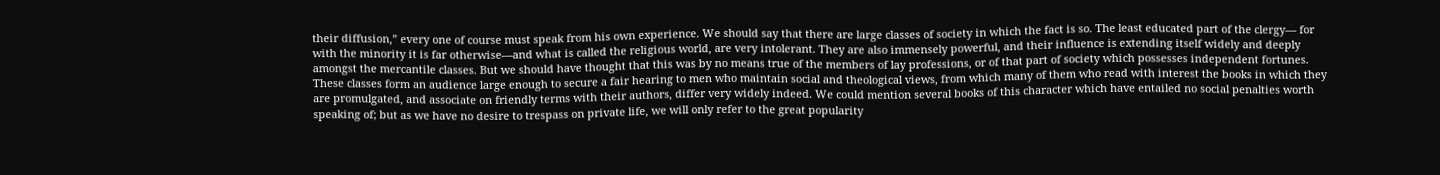their diffusion,” every one of course must speak from his own experience. We should say that there are large classes of society in which the fact is so. The least educated part of the clergy— for with the minority it is far otherwise—and what is called the religious world, are very intolerant. They are also immensely powerful, and their influence is extending itself widely and deeply amongst the mercantile classes. But we should have thought that this was by no means true of the members of lay professions, or of that part of society which possesses independent fortunes. These classes form an audience large enough to secure a fair hearing to men who maintain social and theological views, from which many of them who read with interest the books in which they are promulgated, and associate on friendly terms with their authors, differ very widely indeed. We could mention several books of this character which have entailed no social penalties worth speaking of; but as we have no desire to trespass on private life, we will only refer to the great popularity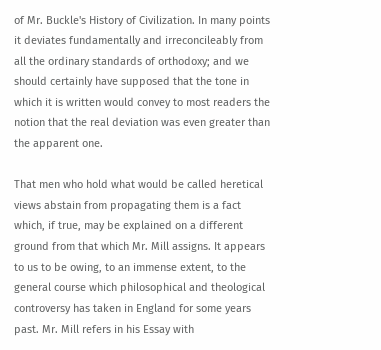of Mr. Buckle's History of Civilization. In many points it deviates fundamentally and irreconcileably from all the ordinary standards of orthodoxy; and we should certainly have supposed that the tone in which it is written would convey to most readers the notion that the real deviation was even greater than the apparent one.

That men who hold what would be called heretical views abstain from propagating them is a fact which, if true, may be explained on a different ground from that which Mr. Mill assigns. It appears to us to be owing, to an immense extent, to the general course which philosophical and theological controversy has taken in England for some years past. Mr. Mill refers in his Essay with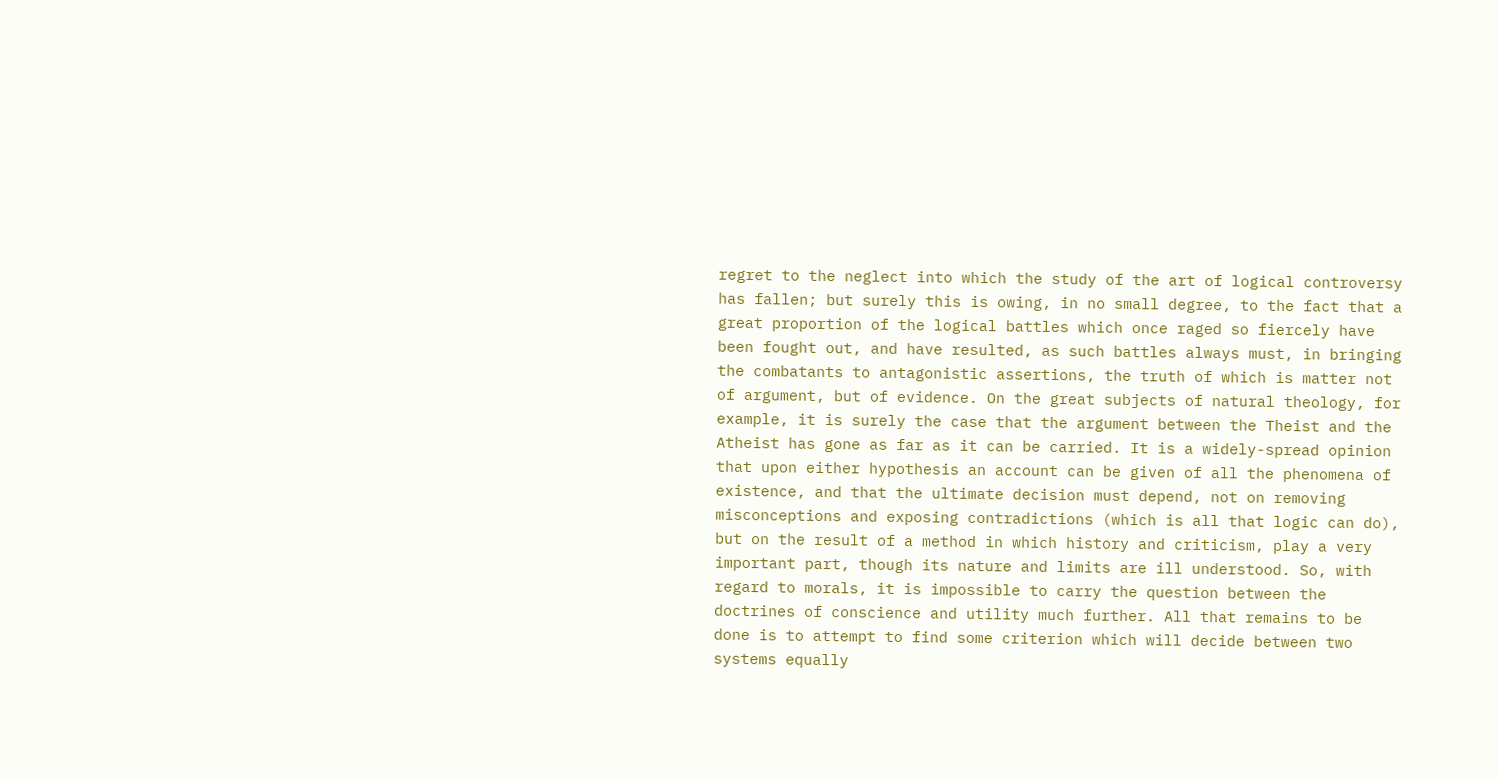regret to the neglect into which the study of the art of logical controversy has fallen; but surely this is owing, in no small degree, to the fact that a great proportion of the logical battles which once raged so fiercely have been fought out, and have resulted, as such battles always must, in bringing the combatants to antagonistic assertions, the truth of which is matter not of argument, but of evidence. On the great subjects of natural theology, for example, it is surely the case that the argument between the Theist and the Atheist has gone as far as it can be carried. It is a widely-spread opinion that upon either hypothesis an account can be given of all the phenomena of existence, and that the ultimate decision must depend, not on removing misconceptions and exposing contradictions (which is all that logic can do), but on the result of a method in which history and criticism, play a very important part, though its nature and limits are ill understood. So, with regard to morals, it is impossible to carry the question between the doctrines of conscience and utility much further. All that remains to be done is to attempt to find some criterion which will decide between two systems equally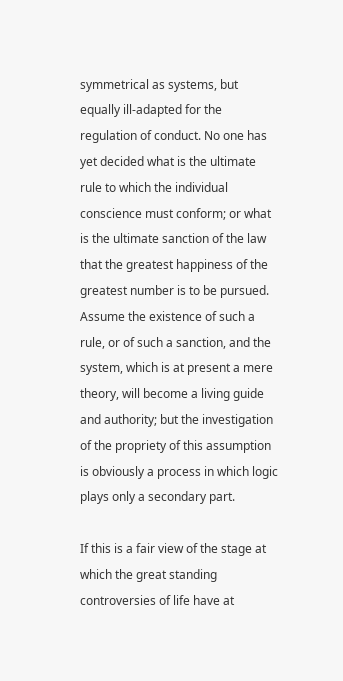symmetrical as systems, but equally ill-adapted for the regulation of conduct. No one has yet decided what is the ultimate rule to which the individual conscience must conform; or what is the ultimate sanction of the law that the greatest happiness of the greatest number is to be pursued. Assume the existence of such a rule, or of such a sanction, and the system, which is at present a mere theory, will become a living guide and authority; but the investigation of the propriety of this assumption is obviously a process in which logic plays only a secondary part.

If this is a fair view of the stage at which the great standing controversies of life have at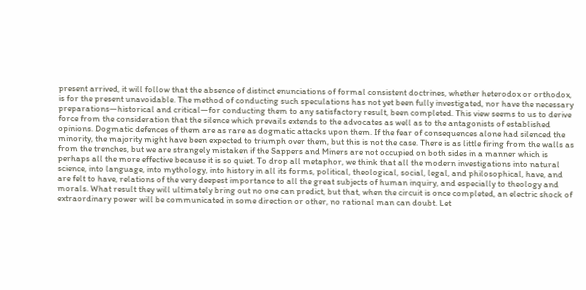present arrived, it will follow that the absence of distinct enunciations of formal consistent doctrines, whether heterodox or orthodox, is for the present unavoidable. The method of conducting such speculations has not yet been fully investigated, nor have the necessary preparations—historical and critical—for conducting them to any satisfactory result, been completed. This view seems to us to derive force from the consideration that the silence which prevails extends to the advocates as well as to the antagonists of established opinions. Dogmatic defences of them are as rare as dogmatic attacks upon them. If the fear of consequences alone had silenced the minority, the majority might have been expected to triumph over them, but this is not the case. There is as little firing from the walls as from the trenches, but we are strangely mistaken if the Sappers and Miners are not occupied on both sides in a manner which is perhaps all the more effective because it is so quiet. To drop all metaphor, we think that all the modern investigations into natural science, into language, into mythology, into history in all its forms, political, theological, social, legal, and philosophical, have, and are felt to have, relations of the very deepest importance to all the great subjects of human inquiry, and especially to theology and morals. What result they will ultimately bring out no one can predict, but that, when the circuit is once completed, an electric shock of extraordinary power will be communicated in some direction or other, no rational man can doubt. Let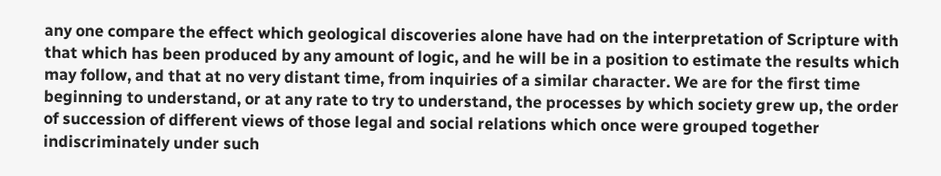any one compare the effect which geological discoveries alone have had on the interpretation of Scripture with that which has been produced by any amount of logic, and he will be in a position to estimate the results which may follow, and that at no very distant time, from inquiries of a similar character. We are for the first time beginning to understand, or at any rate to try to understand, the processes by which society grew up, the order of succession of different views of those legal and social relations which once were grouped together indiscriminately under such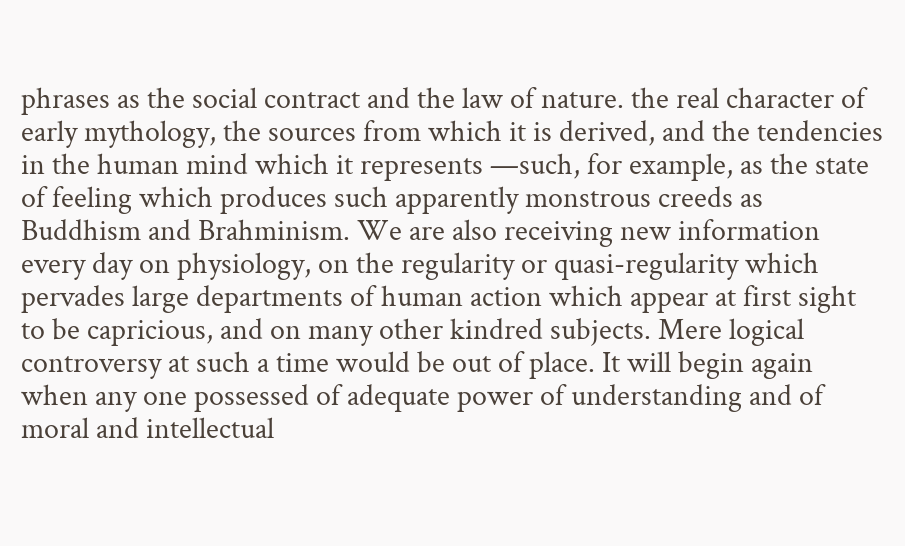phrases as the social contract and the law of nature. the real character of early mythology, the sources from which it is derived, and the tendencies in the human mind which it represents —such, for example, as the state of feeling which produces such apparently monstrous creeds as Buddhism and Brahminism. We are also receiving new information every day on physiology, on the regularity or quasi-regularity which pervades large departments of human action which appear at first sight to be capricious, and on many other kindred subjects. Mere logical controversy at such a time would be out of place. It will begin again when any one possessed of adequate power of understanding and of moral and intellectual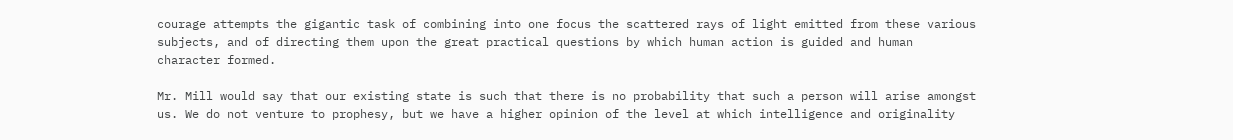courage attempts the gigantic task of combining into one focus the scattered rays of light emitted from these various subjects, and of directing them upon the great practical questions by which human action is guided and human character formed.

Mr. Mill would say that our existing state is such that there is no probability that such a person will arise amongst us. We do not venture to prophesy, but we have a higher opinion of the level at which intelligence and originality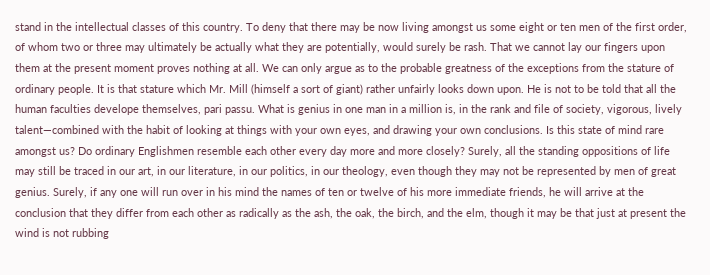stand in the intellectual classes of this country. To deny that there may be now living amongst us some eight or ten men of the first order, of whom two or three may ultimately be actually what they are potentially, would surely be rash. That we cannot lay our fingers upon them at the present moment proves nothing at all. We can only argue as to the probable greatness of the exceptions from the stature of ordinary people. It is that stature which Mr. Mill (himself a sort of giant) rather unfairly looks down upon. He is not to be told that all the human faculties develope themselves, pari passu. What is genius in one man in a million is, in the rank and file of society, vigorous, lively talent—combined with the habit of looking at things with your own eyes, and drawing your own conclusions. Is this state of mind rare amongst us? Do ordinary Englishmen resemble each other every day more and more closely? Surely, all the standing oppositions of life may still be traced in our art, in our literature, in our politics, in our theology, even though they may not be represented by men of great genius. Surely, if any one will run over in his mind the names of ten or twelve of his more immediate friends, he will arrive at the conclusion that they differ from each other as radically as the ash, the oak, the birch, and the elm, though it may be that just at present the wind is not rubbing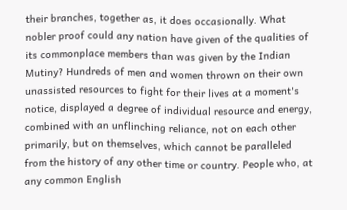their branches, together as, it does occasionally. What nobler proof could any nation have given of the qualities of its commonplace members than was given by the Indian Mutiny? Hundreds of men and women thrown on their own unassisted resources to fight for their lives at a moment's notice, displayed a degree of individual resource and energy, combined with an unflinching reliance, not on each other primarily, but on themselves, which cannot be paralleled from the history of any other time or country. People who, at any common English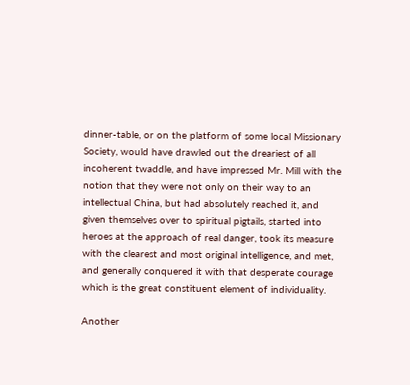dinner-table, or on the platform of some local Missionary Society, would have drawled out the dreariest of all incoherent twaddle, and have impressed Mr. Mill with the notion that they were not only on their way to an intellectual China, but had absolutely reached it, and given themselves over to spiritual pigtails, started into heroes at the approach of real danger, took its measure with the clearest and most original intelligence, and met, and generally conquered it with that desperate courage which is the great constituent element of individuality.

Another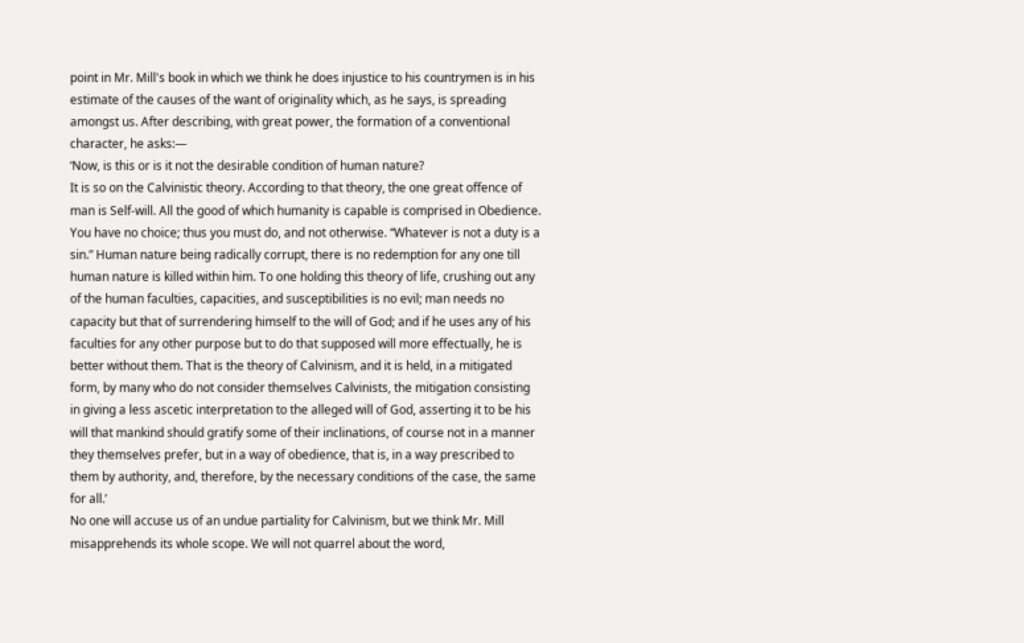point in Mr. Mill's book in which we think he does injustice to his countrymen is in his estimate of the causes of the want of originality which, as he says, is spreading amongst us. After describing, with great power, the formation of a conventional character, he asks:—
‘Now, is this or is it not the desirable condition of human nature?
It is so on the Calvinistic theory. According to that theory, the one great offence of man is Self-will. All the good of which humanity is capable is comprised in Obedience. You have no choice; thus you must do, and not otherwise. “Whatever is not a duty is a sin.” Human nature being radically corrupt, there is no redemption for any one till human nature is killed within him. To one holding this theory of life, crushing out any of the human faculties, capacities, and susceptibilities is no evil; man needs no capacity but that of surrendering himself to the will of God; and if he uses any of his faculties for any other purpose but to do that supposed will more effectually, he is better without them. That is the theory of Calvinism, and it is held, in a mitigated form, by many who do not consider themselves Calvinists, the mitigation consisting in giving a less ascetic interpretation to the alleged will of God, asserting it to be his will that mankind should gratify some of their inclinations, of course not in a manner they themselves prefer, but in a way of obedience, that is, in a way prescribed to them by authority, and, therefore, by the necessary conditions of the case, the same for all.’
No one will accuse us of an undue partiality for Calvinism, but we think Mr. Mill misapprehends its whole scope. We will not quarrel about the word,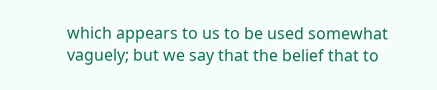which appears to us to be used somewhat vaguely; but we say that the belief that to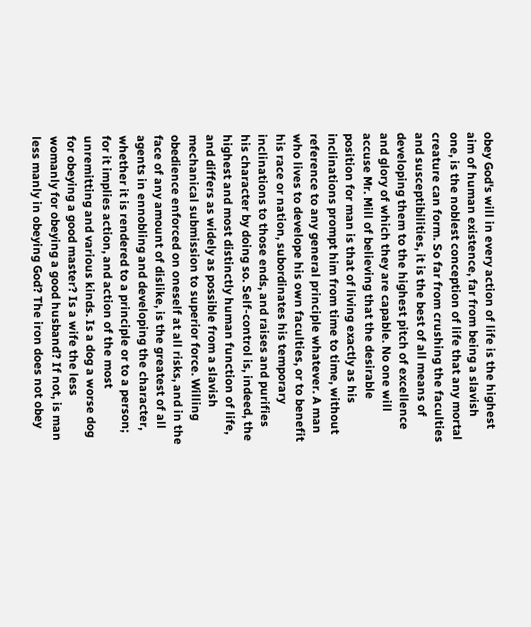obey God's will in every action of life is the highest aim of human existence, far from being a slavish one, is the noblest conception of life that any mortal creature can form. So far from crushing the faculties and susceptibilities, it is the best of all means of developing them to the highest pitch of excellence and glory of which they are capable. No one will accuse Mr. Mill of believing that the desirable position for man is that of living exactly as his inclinations prompt him from time to time, without reference to any general principle whatever. A man who lives to develope his own faculties, or to benefit his race or nation, subordinates his temporary inclinations to those ends, and raises and purifies his character by doing so. Self-control is, indeed, the highest and most distinctly human function of life, and differs as widely as possible from a slavish mechanical submission to superior force. Willing obedience enforced on oneself at all risks, and in the face of any amount of dislike, is the greatest of all agents in ennobling and developing the character, whether it is rendered to a principle or to a person; for it implies action, and action of the most unremitting and various kinds. Is a dog a worse dog for obeying a good master? Is a wife the less womanly for obeying a good husband? If not, is man less manly in obeying God? The iron does not obey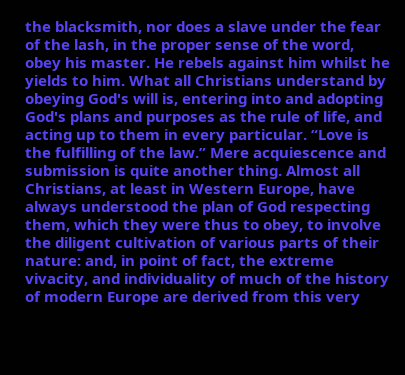the blacksmith, nor does a slave under the fear of the lash, in the proper sense of the word, obey his master. He rebels against him whilst he yields to him. What all Christians understand by obeying God's will is, entering into and adopting God's plans and purposes as the rule of life, and acting up to them in every particular. “Love is the fulfilling of the law.” Mere acquiescence and submission is quite another thing. Almost all Christians, at least in Western Europe, have always understood the plan of God respecting them, which they were thus to obey, to involve the diligent cultivation of various parts of their nature: and, in point of fact, the extreme vivacity, and individuality of much of the history of modern Europe are derived from this very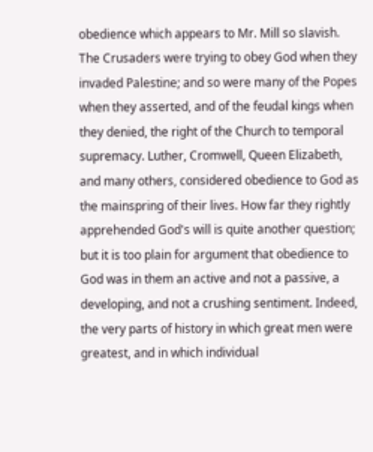obedience which appears to Mr. Mill so slavish. The Crusaders were trying to obey God when they invaded Palestine; and so were many of the Popes when they asserted, and of the feudal kings when they denied, the right of the Church to temporal supremacy. Luther, Cromwell, Queen Elizabeth, and many others, considered obedience to God as the mainspring of their lives. How far they rightly apprehended God's will is quite another question; but it is too plain for argument that obedience to God was in them an active and not a passive, a developing, and not a crushing sentiment. Indeed, the very parts of history in which great men were greatest, and in which individual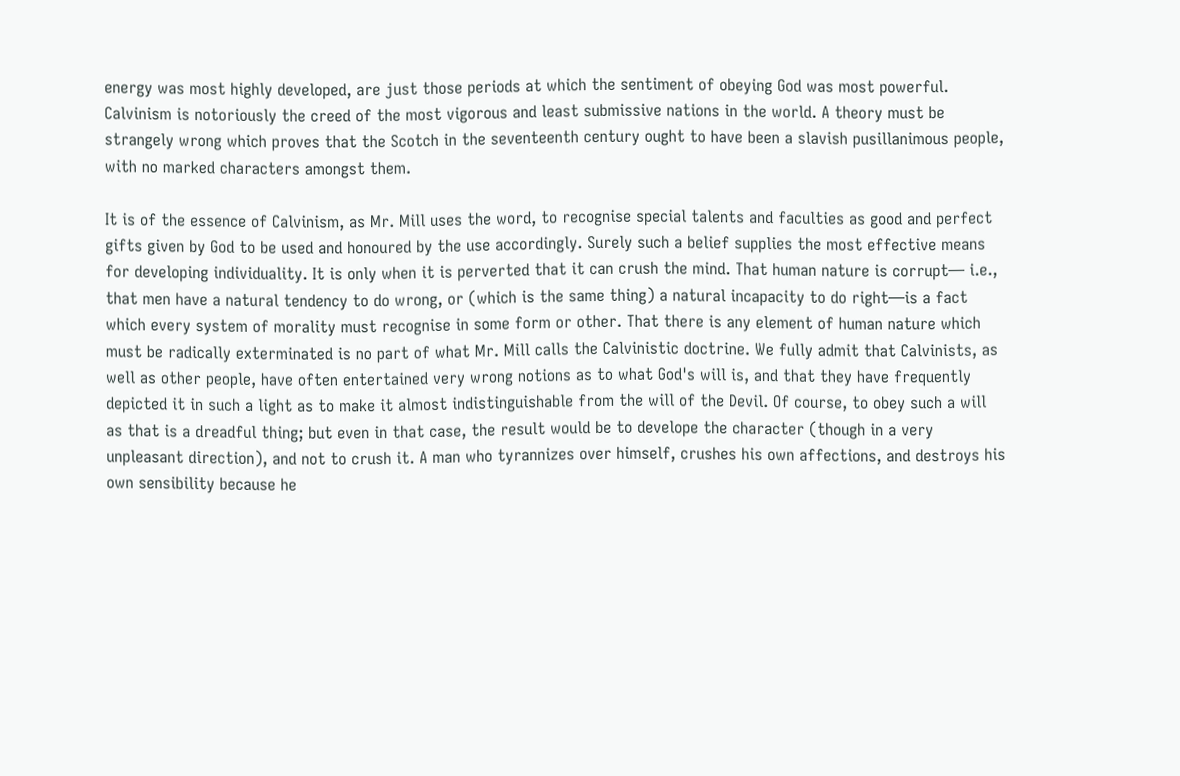energy was most highly developed, are just those periods at which the sentiment of obeying God was most powerful. Calvinism is notoriously the creed of the most vigorous and least submissive nations in the world. A theory must be strangely wrong which proves that the Scotch in the seventeenth century ought to have been a slavish pusillanimous people, with no marked characters amongst them.

It is of the essence of Calvinism, as Mr. Mill uses the word, to recognise special talents and faculties as good and perfect gifts given by God to be used and honoured by the use accordingly. Surely such a belief supplies the most effective means for developing individuality. It is only when it is perverted that it can crush the mind. That human nature is corrupt— i.e., that men have a natural tendency to do wrong, or (which is the same thing) a natural incapacity to do right—is a fact which every system of morality must recognise in some form or other. That there is any element of human nature which must be radically exterminated is no part of what Mr. Mill calls the Calvinistic doctrine. We fully admit that Calvinists, as well as other people, have often entertained very wrong notions as to what God's will is, and that they have frequently depicted it in such a light as to make it almost indistinguishable from the will of the Devil. Of course, to obey such a will as that is a dreadful thing; but even in that case, the result would be to develope the character (though in a very unpleasant direction), and not to crush it. A man who tyrannizes over himself, crushes his own affections, and destroys his own sensibility because he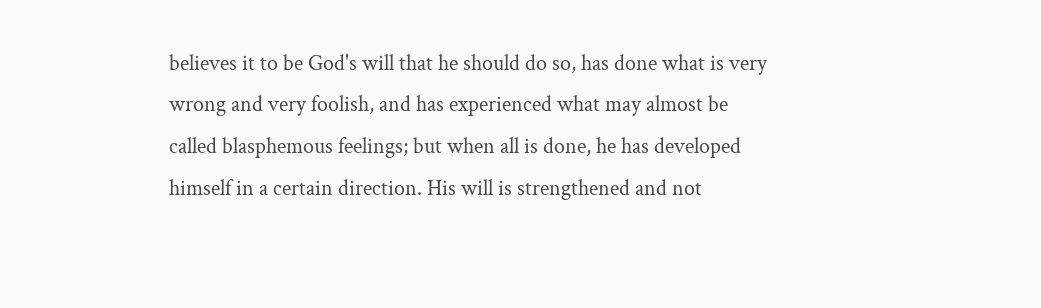believes it to be God's will that he should do so, has done what is very wrong and very foolish, and has experienced what may almost be called blasphemous feelings; but when all is done, he has developed himself in a certain direction. His will is strengthened and not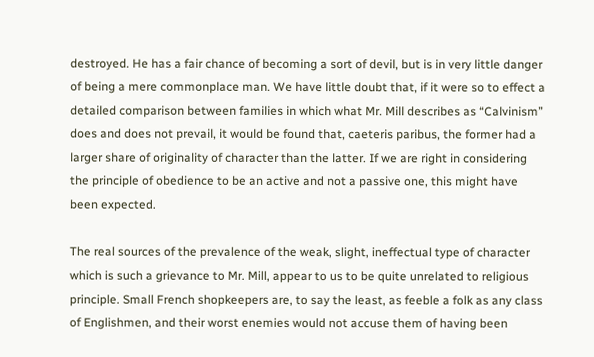destroyed. He has a fair chance of becoming a sort of devil, but is in very little danger of being a mere commonplace man. We have little doubt that, if it were so to effect a detailed comparison between families in which what Mr. Mill describes as “Calvinism” does and does not prevail, it would be found that, caeteris paribus, the former had a larger share of originality of character than the latter. If we are right in considering the principle of obedience to be an active and not a passive one, this might have been expected.

The real sources of the prevalence of the weak, slight, ineffectual type of character which is such a grievance to Mr. Mill, appear to us to be quite unrelated to religious principle. Small French shopkeepers are, to say the least, as feeble a folk as any class of Englishmen, and their worst enemies would not accuse them of having been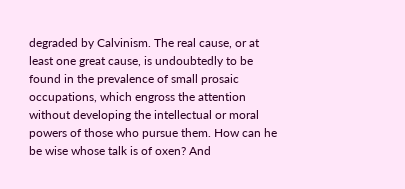degraded by Calvinism. The real cause, or at least one great cause, is undoubtedly to be found in the prevalence of small prosaic occupations, which engross the attention without developing the intellectual or moral powers of those who pursue them. How can he be wise whose talk is of oxen? And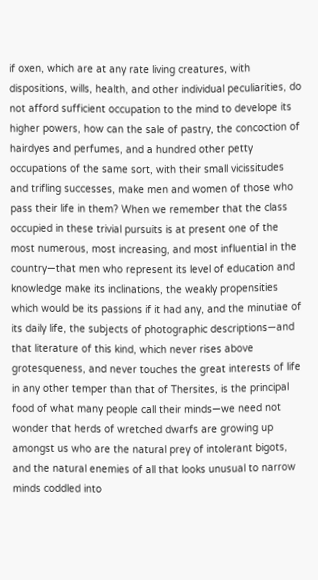if oxen, which are at any rate living creatures, with dispositions, wills, health, and other individual peculiarities, do not afford sufficient occupation to the mind to develope its higher powers, how can the sale of pastry, the concoction of hairdyes and perfumes, and a hundred other petty occupations of the same sort, with their small vicissitudes and trifling successes, make men and women of those who pass their life in them? When we remember that the class occupied in these trivial pursuits is at present one of the most numerous, most increasing, and most influential in the country—that men who represent its level of education and knowledge make its inclinations, the weakly propensities which would be its passions if it had any, and the minutiae of its daily life, the subjects of photographic descriptions—and that literature of this kind, which never rises above grotesqueness, and never touches the great interests of life in any other temper than that of Thersites, is the principal food of what many people call their minds—we need not wonder that herds of wretched dwarfs are growing up amongst us who are the natural prey of intolerant bigots, and the natural enemies of all that looks unusual to narrow minds coddled into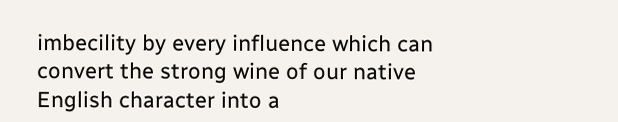imbecility by every influence which can convert the strong wine of our native English character into a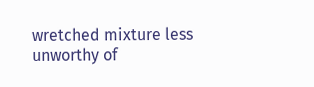wretched mixture less unworthy of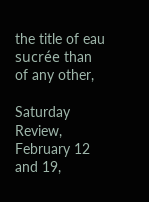the title of eau sucrée than of any other,

Saturday Review, February 12 and 19,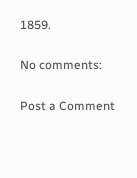1859.

No comments:

Post a Comment